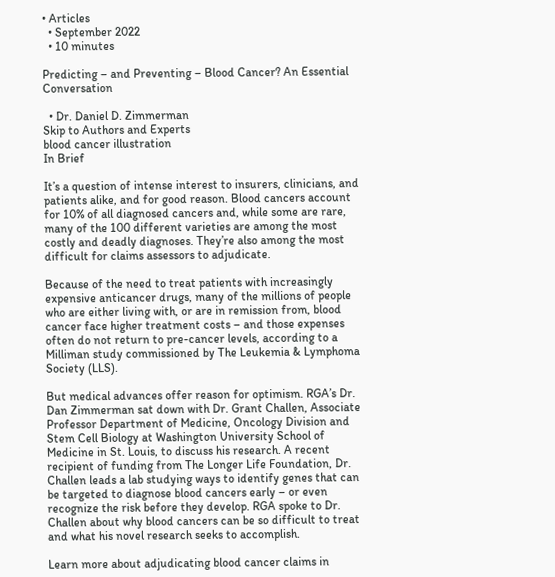• Articles
  • September 2022
  • 10 minutes

Predicting – and Preventing – Blood Cancer? An Essential Conversation

  • Dr. Daniel D. Zimmerman
Skip to Authors and Experts
blood cancer illustration
In Brief

It’s a question of intense interest to insurers, clinicians, and patients alike, and for good reason. Blood cancers account for 10% of all diagnosed cancers and, while some are rare, many of the 100 different varieties are among the most costly and deadly diagnoses. They’re also among the most difficult for claims assessors to adjudicate.

Because of the need to treat patients with increasingly expensive anticancer drugs, many of the millions of people who are either living with, or are in remission from, blood cancer face higher treatment costs – and those expenses often do not return to pre-cancer levels, according to a Milliman study commissioned by The Leukemia & Lymphoma Society (LLS).

But medical advances offer reason for optimism. RGA’s Dr. Dan Zimmerman sat down with Dr. Grant Challen, Associate Professor Department of Medicine, Oncology Division and Stem Cell Biology at Washington University School of Medicine in St. Louis, to discuss his research. A recent recipient of funding from The Longer Life Foundation, Dr. Challen leads a lab studying ways to identify genes that can be targeted to diagnose blood cancers early – or even recognize the risk before they develop. RGA spoke to Dr. Challen about why blood cancers can be so difficult to treat and what his novel research seeks to accomplish.

Learn more about adjudicating blood cancer claims in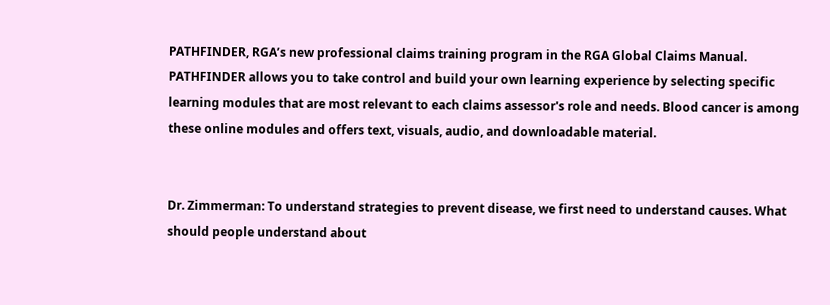PATHFINDER, RGA’s new professional claims training program in the RGA Global Claims Manual. PATHFINDER allows you to take control and build your own learning experience by selecting specific learning modules that are most relevant to each claims assessor's role and needs. Blood cancer is among these online modules and offers text, visuals, audio, and downloadable material.


Dr. Zimmerman: To understand strategies to prevent disease, we first need to understand causes. What should people understand about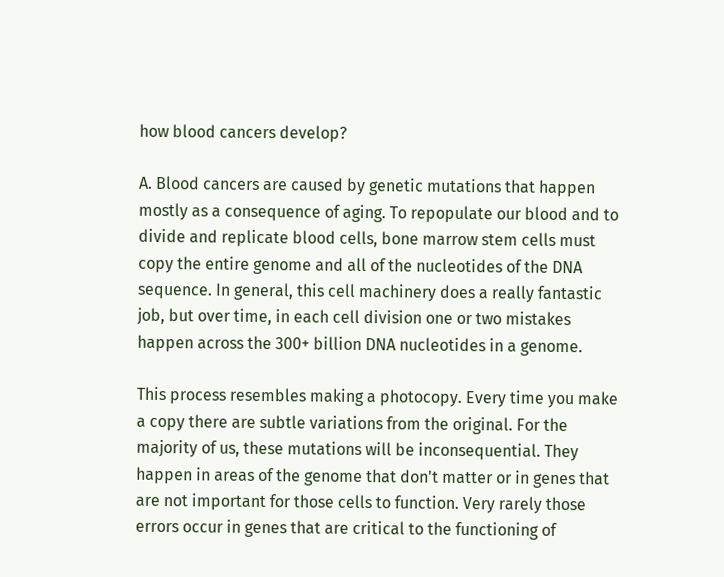how blood cancers develop?

A. Blood cancers are caused by genetic mutations that happen mostly as a consequence of aging. To repopulate our blood and to divide and replicate blood cells, bone marrow stem cells must copy the entire genome and all of the nucleotides of the DNA sequence. In general, this cell machinery does a really fantastic job, but over time, in each cell division one or two mistakes happen across the 300+ billion DNA nucleotides in a genome.

This process resembles making a photocopy. Every time you make a copy there are subtle variations from the original. For the majority of us, these mutations will be inconsequential. They happen in areas of the genome that don't matter or in genes that are not important for those cells to function. Very rarely those errors occur in genes that are critical to the functioning of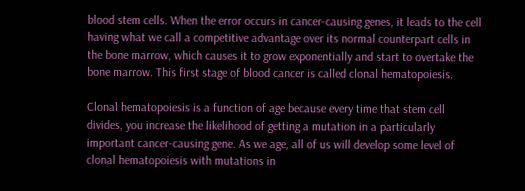blood stem cells. When the error occurs in cancer-causing genes, it leads to the cell having what we call a competitive advantage over its normal counterpart cells in the bone marrow, which causes it to grow exponentially and start to overtake the bone marrow. This first stage of blood cancer is called clonal hematopoiesis.

Clonal hematopoiesis is a function of age because every time that stem cell divides, you increase the likelihood of getting a mutation in a particularly important cancer-causing gene. As we age, all of us will develop some level of clonal hematopoiesis with mutations in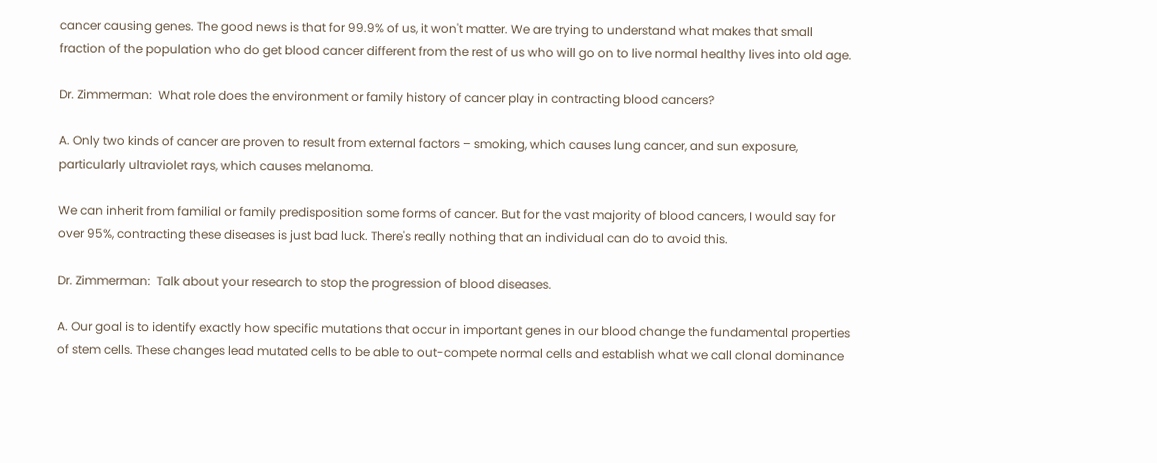cancer causing genes. The good news is that for 99.9% of us, it won't matter. We are trying to understand what makes that small fraction of the population who do get blood cancer different from the rest of us who will go on to live normal healthy lives into old age.

Dr. Zimmerman:  What role does the environment or family history of cancer play in contracting blood cancers?

A. Only two kinds of cancer are proven to result from external factors – smoking, which causes lung cancer, and sun exposure, particularly ultraviolet rays, which causes melanoma.

We can inherit from familial or family predisposition some forms of cancer. But for the vast majority of blood cancers, I would say for over 95%, contracting these diseases is just bad luck. There's really nothing that an individual can do to avoid this.

Dr. Zimmerman:  Talk about your research to stop the progression of blood diseases.

A. Our goal is to identify exactly how specific mutations that occur in important genes in our blood change the fundamental properties of stem cells. These changes lead mutated cells to be able to out-compete normal cells and establish what we call clonal dominance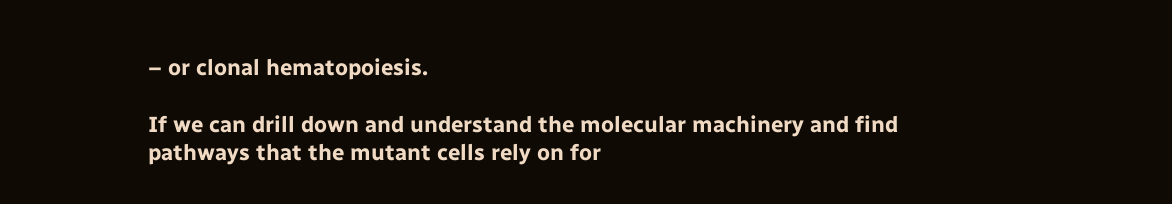– or clonal hematopoiesis.

If we can drill down and understand the molecular machinery and find pathways that the mutant cells rely on for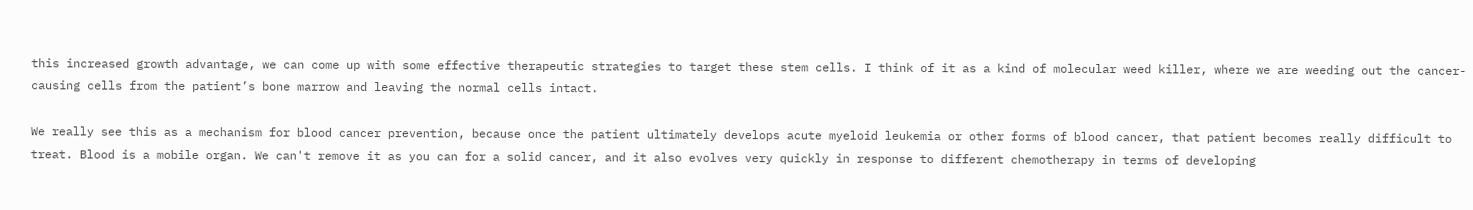this increased growth advantage, we can come up with some effective therapeutic strategies to target these stem cells. I think of it as a kind of molecular weed killer, where we are weeding out the cancer-causing cells from the patient’s bone marrow and leaving the normal cells intact.

We really see this as a mechanism for blood cancer prevention, because once the patient ultimately develops acute myeloid leukemia or other forms of blood cancer, that patient becomes really difficult to treat. Blood is a mobile organ. We can't remove it as you can for a solid cancer, and it also evolves very quickly in response to different chemotherapy in terms of developing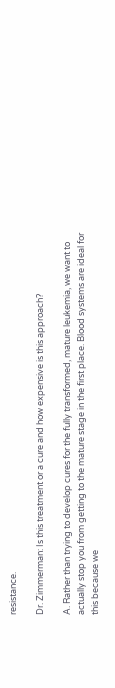resistance.

Dr. Zimmerman: Is this treatment or a cure and how expensive is this approach?

A. Rather than trying to develop cures for the fully transformed, mature leukemia, we want to actually stop you from getting to the mature stage in the first place. Blood systems are ideal for this because we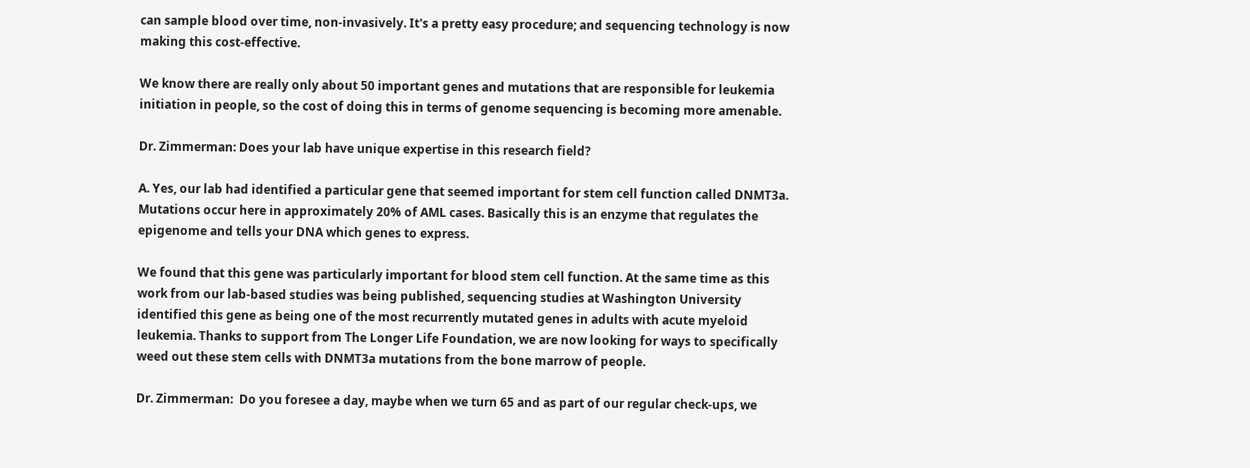can sample blood over time, non-invasively. It's a pretty easy procedure; and sequencing technology is now making this cost-effective.

We know there are really only about 50 important genes and mutations that are responsible for leukemia initiation in people, so the cost of doing this in terms of genome sequencing is becoming more amenable.

Dr. Zimmerman: Does your lab have unique expertise in this research field?

A. Yes, our lab had identified a particular gene that seemed important for stem cell function called DNMT3a. Mutations occur here in approximately 20% of AML cases. Basically this is an enzyme that regulates the epigenome and tells your DNA which genes to express.

We found that this gene was particularly important for blood stem cell function. At the same time as this work from our lab-based studies was being published, sequencing studies at Washington University identified this gene as being one of the most recurrently mutated genes in adults with acute myeloid leukemia. Thanks to support from The Longer Life Foundation, we are now looking for ways to specifically weed out these stem cells with DNMT3a mutations from the bone marrow of people.

Dr. Zimmerman:  Do you foresee a day, maybe when we turn 65 and as part of our regular check-ups, we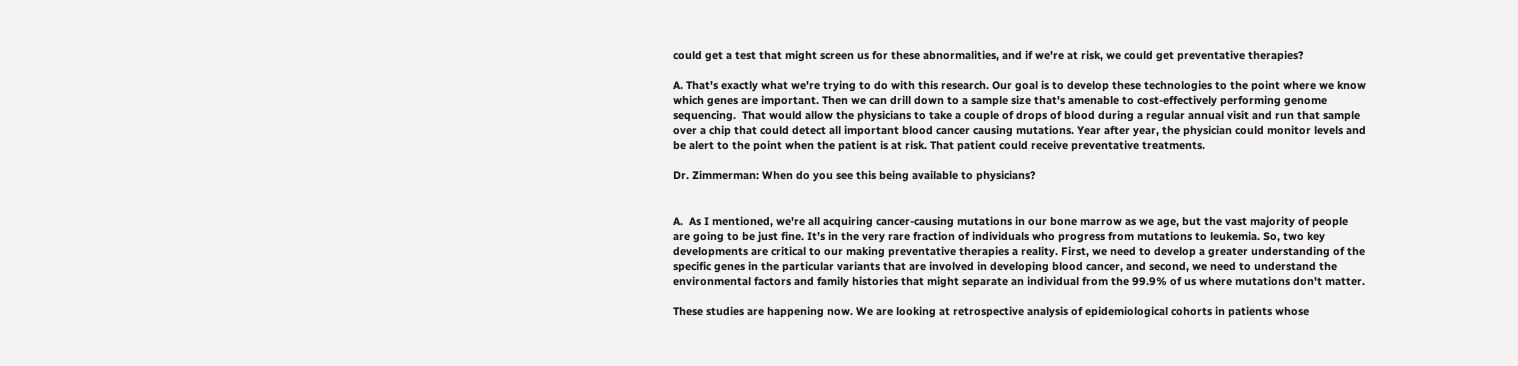could get a test that might screen us for these abnormalities, and if we're at risk, we could get preventative therapies?

A. That's exactly what we're trying to do with this research. Our goal is to develop these technologies to the point where we know which genes are important. Then we can drill down to a sample size that's amenable to cost-effectively performing genome sequencing.  That would allow the physicians to take a couple of drops of blood during a regular annual visit and run that sample over a chip that could detect all important blood cancer causing mutations. Year after year, the physician could monitor levels and be alert to the point when the patient is at risk. That patient could receive preventative treatments.

Dr. Zimmerman: When do you see this being available to physicians?


A.  As I mentioned, we're all acquiring cancer-causing mutations in our bone marrow as we age, but the vast majority of people are going to be just fine. It’s in the very rare fraction of individuals who progress from mutations to leukemia. So, two key developments are critical to our making preventative therapies a reality. First, we need to develop a greater understanding of the specific genes in the particular variants that are involved in developing blood cancer, and second, we need to understand the environmental factors and family histories that might separate an individual from the 99.9% of us where mutations don't matter.

These studies are happening now. We are looking at retrospective analysis of epidemiological cohorts in patients whose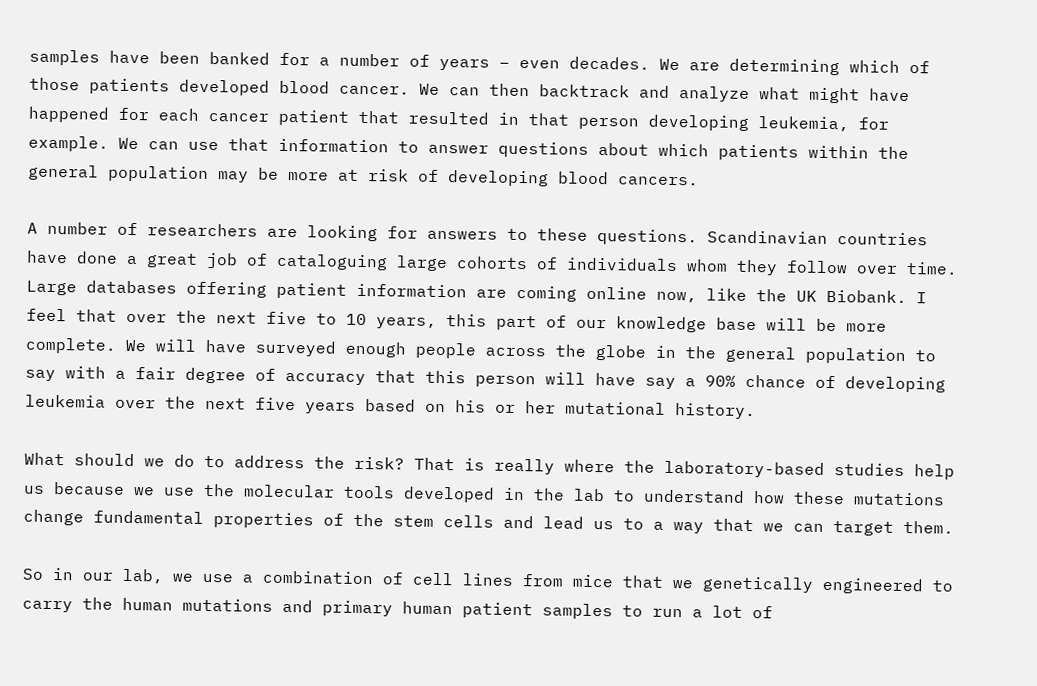samples have been banked for a number of years – even decades. We are determining which of those patients developed blood cancer. We can then backtrack and analyze what might have happened for each cancer patient that resulted in that person developing leukemia, for example. We can use that information to answer questions about which patients within the general population may be more at risk of developing blood cancers.

A number of researchers are looking for answers to these questions. Scandinavian countries have done a great job of cataloguing large cohorts of individuals whom they follow over time. Large databases offering patient information are coming online now, like the UK Biobank. I feel that over the next five to 10 years, this part of our knowledge base will be more complete. We will have surveyed enough people across the globe in the general population to say with a fair degree of accuracy that this person will have say a 90% chance of developing leukemia over the next five years based on his or her mutational history.

What should we do to address the risk? That is really where the laboratory-based studies help us because we use the molecular tools developed in the lab to understand how these mutations change fundamental properties of the stem cells and lead us to a way that we can target them.

So in our lab, we use a combination of cell lines from mice that we genetically engineered to carry the human mutations and primary human patient samples to run a lot of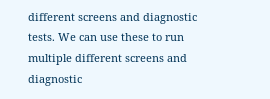different screens and diagnostic tests. We can use these to run multiple different screens and diagnostic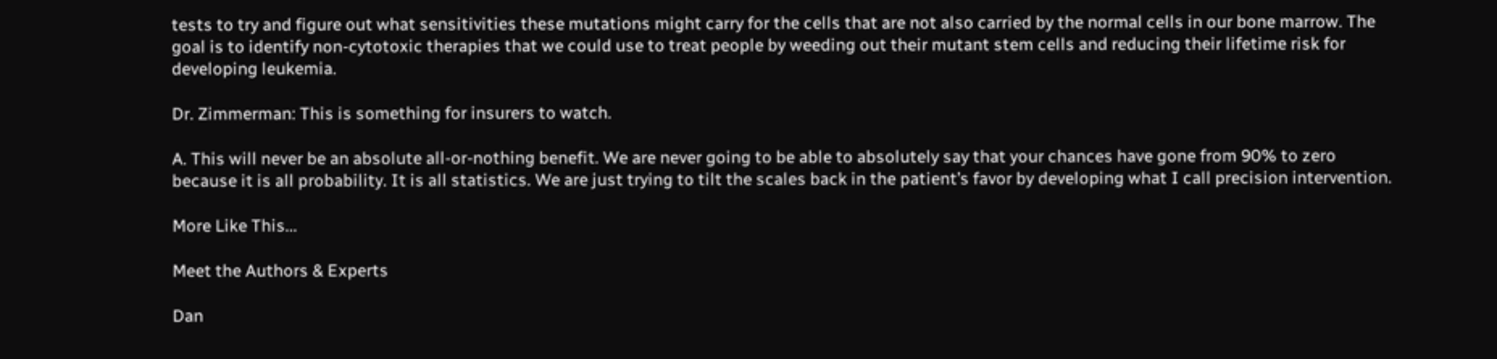tests to try and figure out what sensitivities these mutations might carry for the cells that are not also carried by the normal cells in our bone marrow. The goal is to identify non-cytotoxic therapies that we could use to treat people by weeding out their mutant stem cells and reducing their lifetime risk for developing leukemia.

Dr. Zimmerman: This is something for insurers to watch.

A. This will never be an absolute all-or-nothing benefit. We are never going to be able to absolutely say that your chances have gone from 90% to zero because it is all probability. It is all statistics. We are just trying to tilt the scales back in the patient’s favor by developing what I call precision intervention.

More Like This...

Meet the Authors & Experts

Dan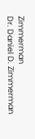Zimmerman
Dr. Daniel D. Zimmerman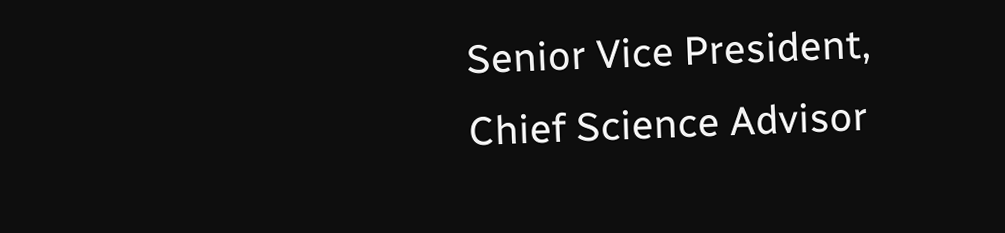Senior Vice President, Chief Science Advisor